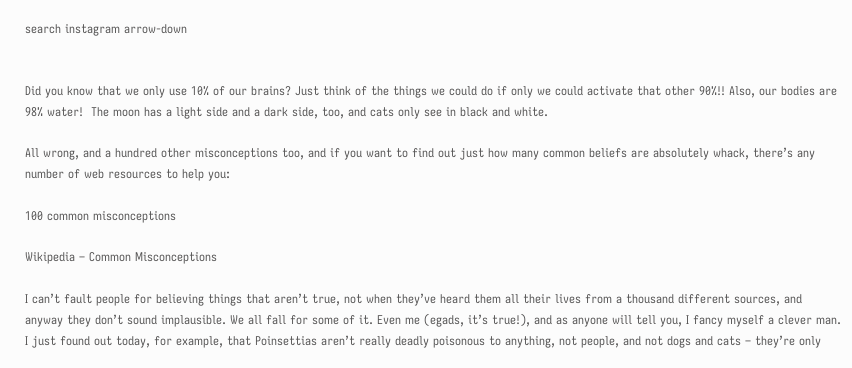search instagram arrow-down


Did you know that we only use 10% of our brains? Just think of the things we could do if only we could activate that other 90%!! Also, our bodies are 98% water!  The moon has a light side and a dark side, too, and cats only see in black and white.

All wrong, and a hundred other misconceptions too, and if you want to find out just how many common beliefs are absolutely whack, there’s any number of web resources to help you:

100 common misconceptions

Wikipedia – Common Misconceptions

I can’t fault people for believing things that aren’t true, not when they’ve heard them all their lives from a thousand different sources, and anyway they don’t sound implausible. We all fall for some of it. Even me (egads, it’s true!), and as anyone will tell you, I fancy myself a clever man. I just found out today, for example, that Poinsettias aren’t really deadly poisonous to anything, not people, and not dogs and cats – they’re only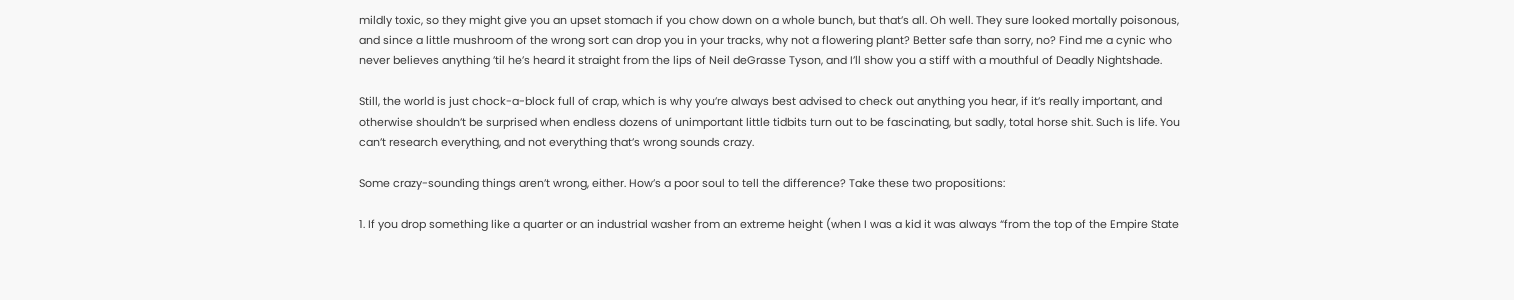mildly toxic, so they might give you an upset stomach if you chow down on a whole bunch, but that’s all. Oh well. They sure looked mortally poisonous, and since a little mushroom of the wrong sort can drop you in your tracks, why not a flowering plant? Better safe than sorry, no? Find me a cynic who never believes anything ’til he’s heard it straight from the lips of Neil deGrasse Tyson, and I’ll show you a stiff with a mouthful of Deadly Nightshade.

Still, the world is just chock-a-block full of crap, which is why you’re always best advised to check out anything you hear, if it’s really important, and otherwise shouldn’t be surprised when endless dozens of unimportant little tidbits turn out to be fascinating, but sadly, total horse shit. Such is life. You can’t research everything, and not everything that’s wrong sounds crazy.

Some crazy-sounding things aren’t wrong, either. How’s a poor soul to tell the difference? Take these two propositions:

1. If you drop something like a quarter or an industrial washer from an extreme height (when I was a kid it was always “from the top of the Empire State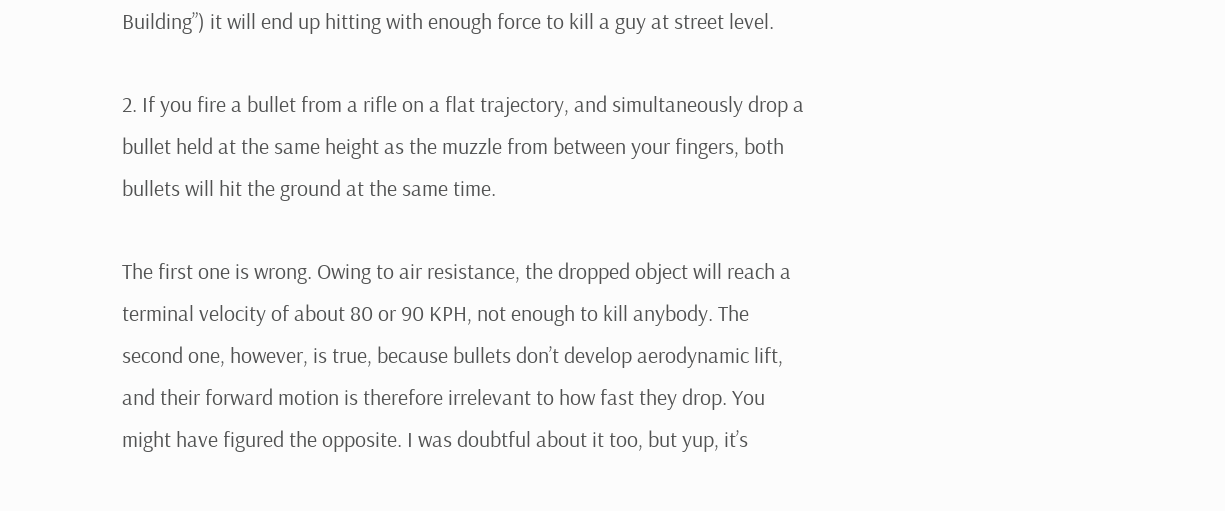Building”) it will end up hitting with enough force to kill a guy at street level.

2. If you fire a bullet from a rifle on a flat trajectory, and simultaneously drop a bullet held at the same height as the muzzle from between your fingers, both bullets will hit the ground at the same time.

The first one is wrong. Owing to air resistance, the dropped object will reach a terminal velocity of about 80 or 90 KPH, not enough to kill anybody. The second one, however, is true, because bullets don’t develop aerodynamic lift, and their forward motion is therefore irrelevant to how fast they drop. You might have figured the opposite. I was doubtful about it too, but yup, it’s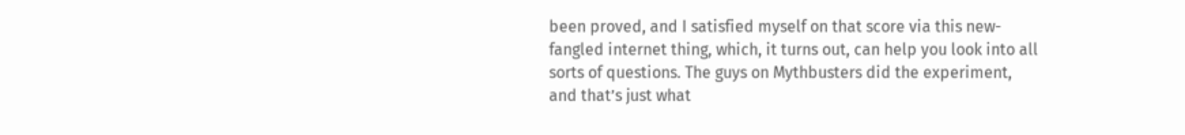been proved, and I satisfied myself on that score via this new-fangled internet thing, which, it turns out, can help you look into all sorts of questions. The guys on Mythbusters did the experiment, and that’s just what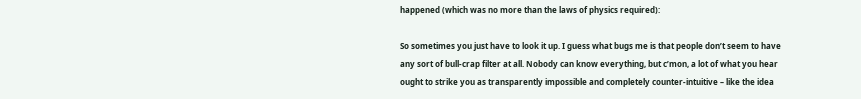happened (which was no more than the laws of physics required):

So sometimes you just have to look it up. I guess what bugs me is that people don’t seem to have any sort of bull-crap filter at all. Nobody can know everything, but c’mon, a lot of what you hear ought to strike you as transparently impossible and completely counter-intuitive – like the idea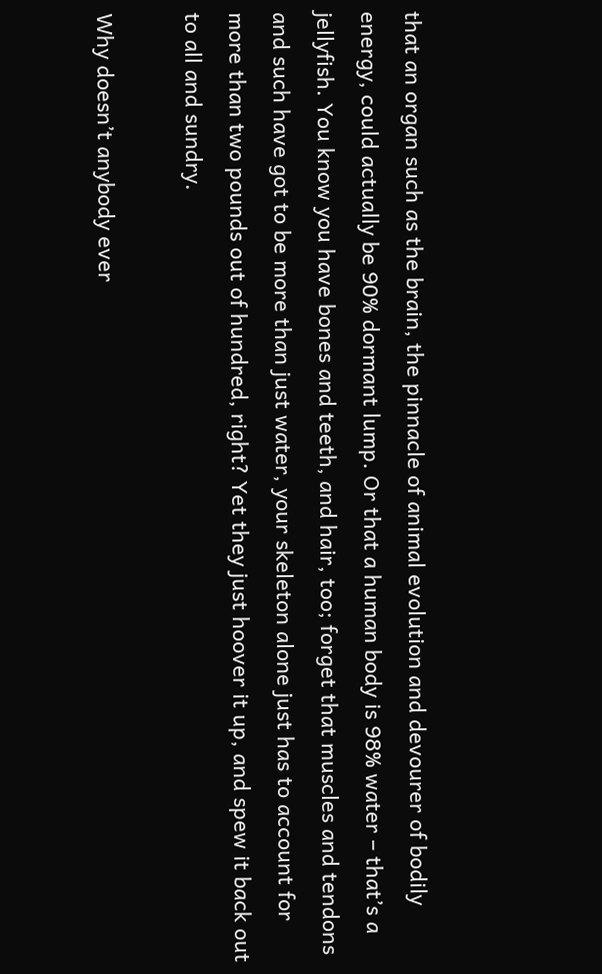that an organ such as the brain, the pinnacle of animal evolution and devourer of bodily energy, could actually be 90% dormant lump. Or that a human body is 98% water – that’s a jellyfish. You know you have bones and teeth, and hair, too; forget that muscles and tendons and such have got to be more than just water, your skeleton alone just has to account for more than two pounds out of hundred, right? Yet they just hoover it up, and spew it back out to all and sundry.

Why doesn’t anybody ever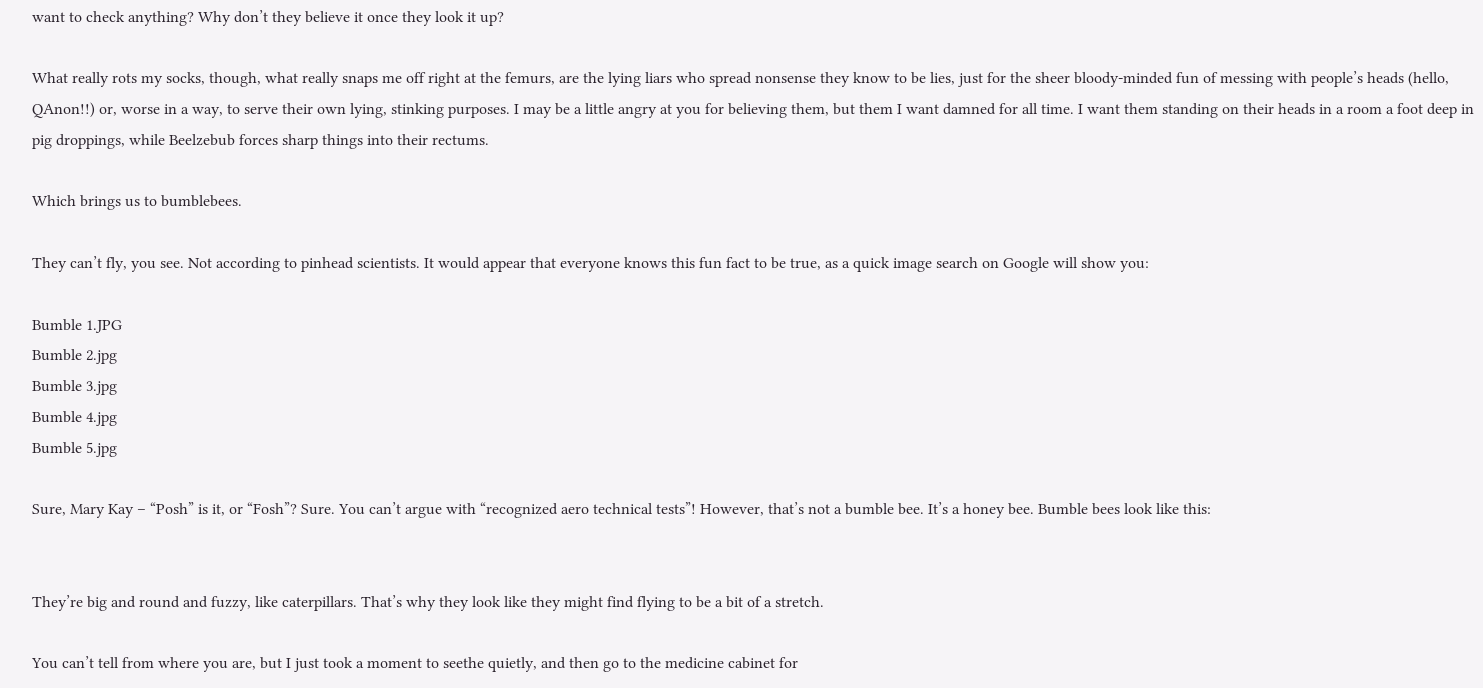want to check anything? Why don’t they believe it once they look it up?

What really rots my socks, though, what really snaps me off right at the femurs, are the lying liars who spread nonsense they know to be lies, just for the sheer bloody-minded fun of messing with people’s heads (hello, QAnon!!) or, worse in a way, to serve their own lying, stinking purposes. I may be a little angry at you for believing them, but them I want damned for all time. I want them standing on their heads in a room a foot deep in pig droppings, while Beelzebub forces sharp things into their rectums.

Which brings us to bumblebees.

They can’t fly, you see. Not according to pinhead scientists. It would appear that everyone knows this fun fact to be true, as a quick image search on Google will show you:

Bumble 1.JPG
Bumble 2.jpg
Bumble 3.jpg
Bumble 4.jpg
Bumble 5.jpg

Sure, Mary Kay – “Posh” is it, or “Fosh”? Sure. You can’t argue with “recognized aero technical tests”! However, that’s not a bumble bee. It’s a honey bee. Bumble bees look like this:


They’re big and round and fuzzy, like caterpillars. That’s why they look like they might find flying to be a bit of a stretch.

You can’t tell from where you are, but I just took a moment to seethe quietly, and then go to the medicine cabinet for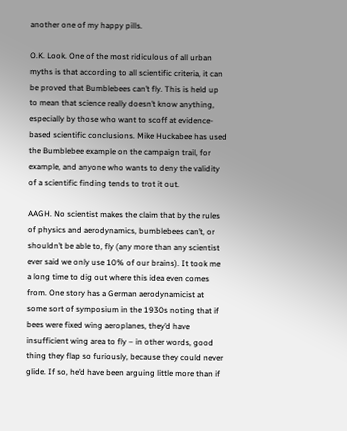another one of my happy pills.

O.K. Look. One of the most ridiculous of all urban myths is that according to all scientific criteria, it can be proved that Bumblebees can’t fly. This is held up to mean that science really doesn’t know anything, especially by those who want to scoff at evidence-based scientific conclusions. Mike Huckabee has used the Bumblebee example on the campaign trail, for example, and anyone who wants to deny the validity of a scientific finding tends to trot it out.

AAGH. No scientist makes the claim that by the rules of physics and aerodynamics, bumblebees can’t, or shouldn’t be able to, fly (any more than any scientist ever said we only use 10% of our brains). It took me a long time to dig out where this idea even comes from. One story has a German aerodynamicist at some sort of symposium in the 1930s noting that if bees were fixed wing aeroplanes, they’d have insufficient wing area to fly – in other words, good thing they flap so furiously, because they could never glide. If so, he’d have been arguing little more than if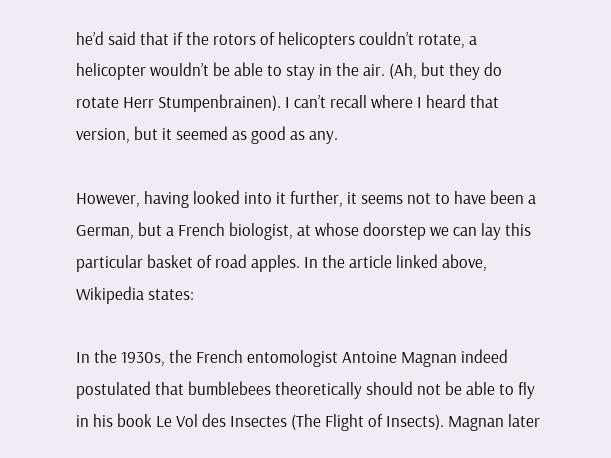he’d said that if the rotors of helicopters couldn’t rotate, a helicopter wouldn’t be able to stay in the air. (Ah, but they do rotate Herr Stumpenbrainen). I can’t recall where I heard that version, but it seemed as good as any.

However, having looked into it further, it seems not to have been a German, but a French biologist, at whose doorstep we can lay this particular basket of road apples. In the article linked above, Wikipedia states:

In the 1930s, the French entomologist Antoine Magnan indeed postulated that bumblebees theoretically should not be able to fly in his book Le Vol des Insectes (The Flight of Insects). Magnan later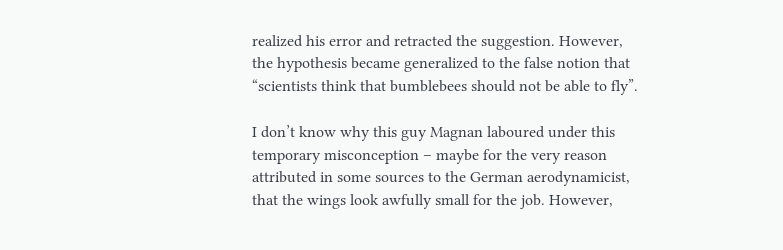realized his error and retracted the suggestion. However, the hypothesis became generalized to the false notion that “scientists think that bumblebees should not be able to fly”.

I don’t know why this guy Magnan laboured under this temporary misconception – maybe for the very reason attributed in some sources to the German aerodynamicist, that the wings look awfully small for the job. However,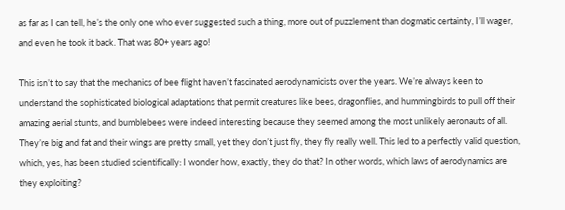as far as I can tell, he’s the only one who ever suggested such a thing, more out of puzzlement than dogmatic certainty, I’ll wager, and even he took it back. That was 80+ years ago!

This isn’t to say that the mechanics of bee flight haven’t fascinated aerodynamicists over the years. We’re always keen to understand the sophisticated biological adaptations that permit creatures like bees, dragonflies, and hummingbirds to pull off their amazing aerial stunts, and bumblebees were indeed interesting because they seemed among the most unlikely aeronauts of all. They’re big and fat and their wings are pretty small, yet they don’t just fly, they fly really well. This led to a perfectly valid question, which, yes, has been studied scientifically: I wonder how, exactly, they do that? In other words, which laws of aerodynamics are they exploiting?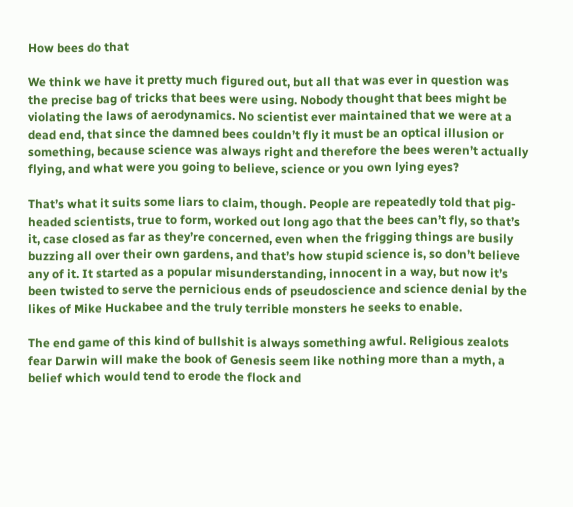How bees do that

We think we have it pretty much figured out, but all that was ever in question was the precise bag of tricks that bees were using. Nobody thought that bees might be violating the laws of aerodynamics. No scientist ever maintained that we were at a dead end, that since the damned bees couldn’t fly it must be an optical illusion or something, because science was always right and therefore the bees weren’t actually flying, and what were you going to believe, science or you own lying eyes?

That’s what it suits some liars to claim, though. People are repeatedly told that pig-headed scientists, true to form, worked out long ago that the bees can’t fly, so that’s it, case closed as far as they’re concerned, even when the frigging things are busily buzzing all over their own gardens, and that’s how stupid science is, so don’t believe any of it. It started as a popular misunderstanding, innocent in a way, but now it’s been twisted to serve the pernicious ends of pseudoscience and science denial by the likes of Mike Huckabee and the truly terrible monsters he seeks to enable.

The end game of this kind of bullshit is always something awful. Religious zealots fear Darwin will make the book of Genesis seem like nothing more than a myth, a belief which would tend to erode the flock and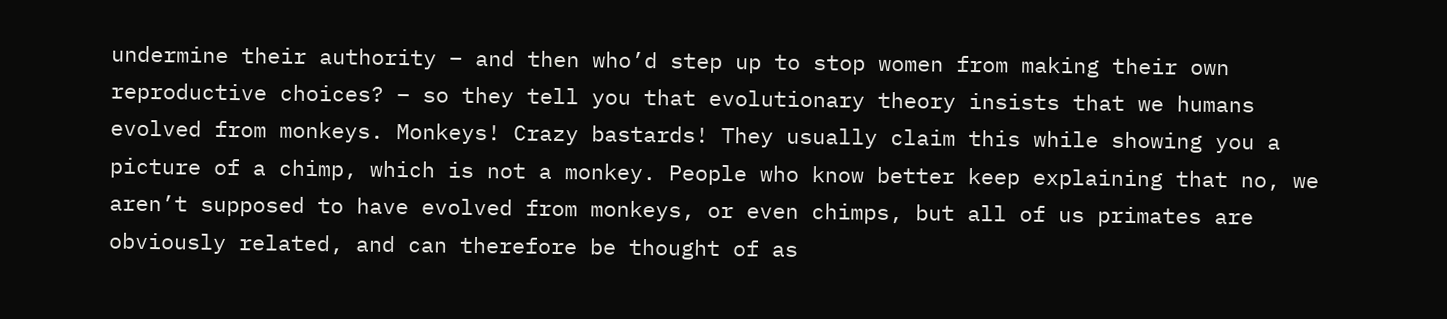undermine their authority – and then who’d step up to stop women from making their own reproductive choices? – so they tell you that evolutionary theory insists that we humans evolved from monkeys. Monkeys! Crazy bastards! They usually claim this while showing you a picture of a chimp, which is not a monkey. People who know better keep explaining that no, we aren’t supposed to have evolved from monkeys, or even chimps, but all of us primates are obviously related, and can therefore be thought of as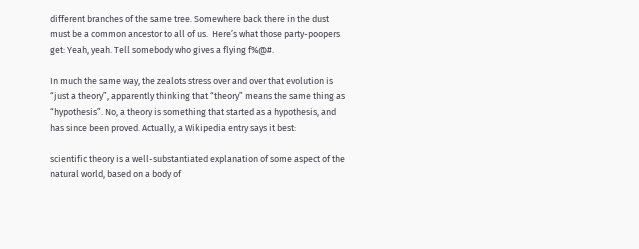different branches of the same tree. Somewhere back there in the dust must be a common ancestor to all of us.  Here’s what those party-poopers get: Yeah, yeah. Tell somebody who gives a flying f%@#.

In much the same way, the zealots stress over and over that evolution is “just a theory”, apparently thinking that “theory” means the same thing as “hypothesis”. No, a theory is something that started as a hypothesis, and has since been proved. Actually, a Wikipedia entry says it best:

scientific theory is a well-substantiated explanation of some aspect of the natural world, based on a body of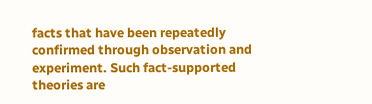facts that have been repeatedly confirmed through observation and experiment. Such fact-supported theories are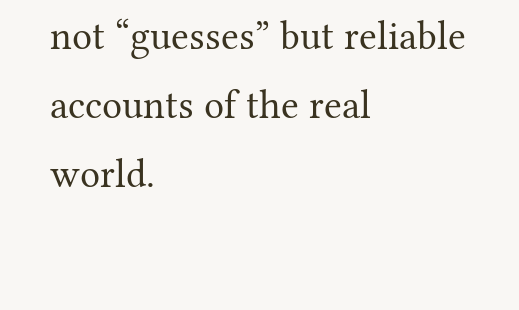not “guesses” but reliable accounts of the real world.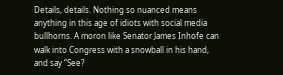Details, details. Nothing so nuanced means anything in this age of idiots with social media bullhorns. A moron like Senator James Inhofe can walk into Congress with a snowball in his hand, and say “See?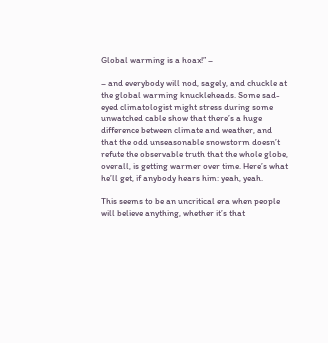Global warming is a hoax!” –

– and everybody will nod, sagely, and chuckle at the global warming knuckleheads. Some sad-eyed climatologist might stress during some unwatched cable show that there’s a huge difference between climate and weather, and that the odd unseasonable snowstorm doesn’t refute the observable truth that the whole globe, overall, is getting warmer over time. Here’s what he’ll get, if anybody hears him: yeah, yeah.

This seems to be an uncritical era when people will believe anything, whether it’s that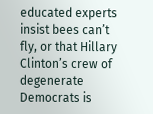educated experts insist bees can’t fly, or that Hillary Clinton’s crew of degenerate Democrats is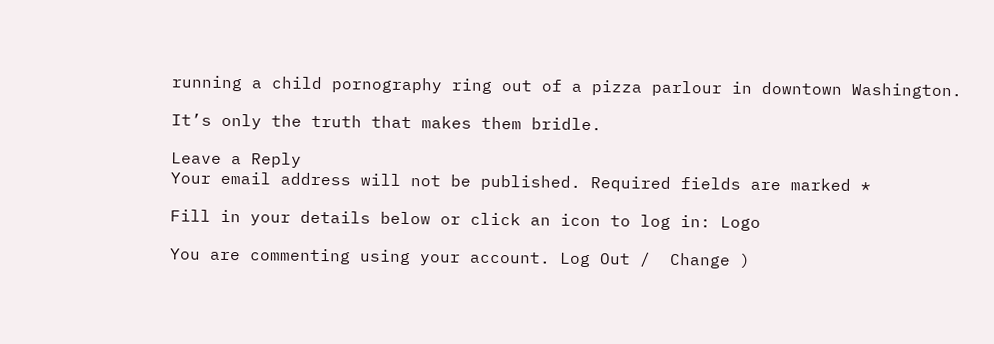running a child pornography ring out of a pizza parlour in downtown Washington.

It’s only the truth that makes them bridle.

Leave a Reply
Your email address will not be published. Required fields are marked *

Fill in your details below or click an icon to log in: Logo

You are commenting using your account. Log Out /  Change )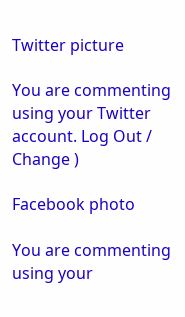Twitter picture

You are commenting using your Twitter account. Log Out /  Change )

Facebook photo

You are commenting using your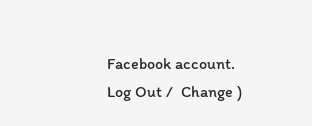Facebook account. Log Out /  Change )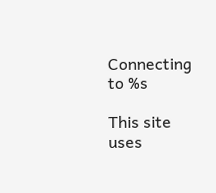Connecting to %s

This site uses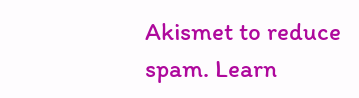Akismet to reduce spam. Learn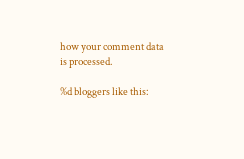how your comment data is processed.

%d bloggers like this: